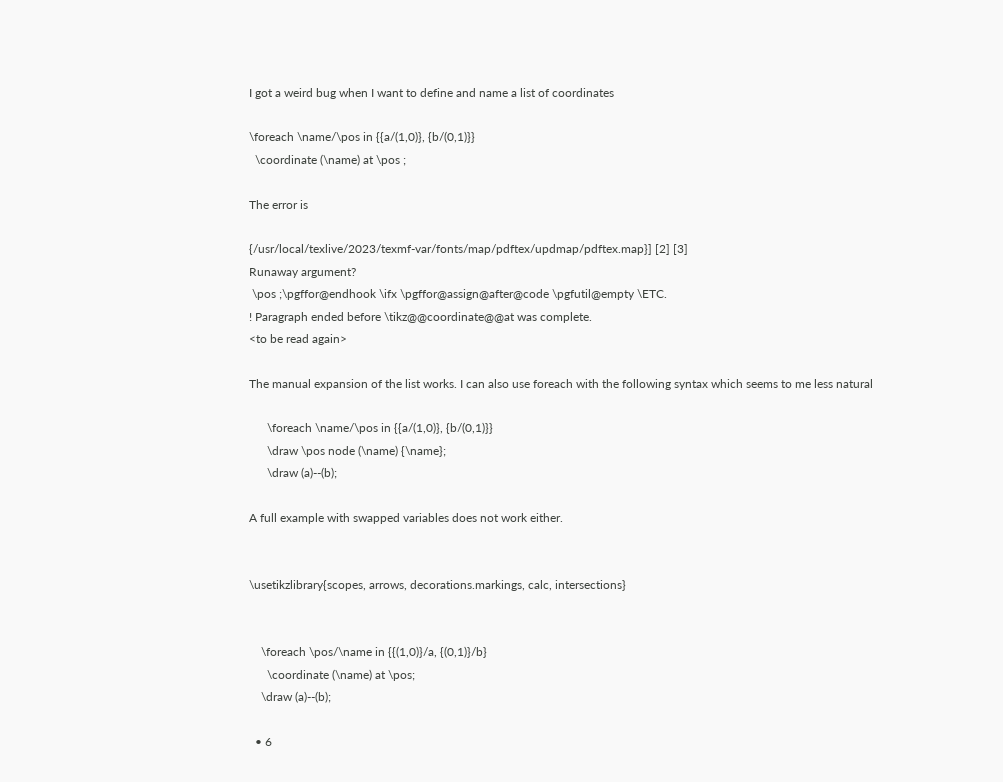I got a weird bug when I want to define and name a list of coordinates

\foreach \name/\pos in {{a/(1,0)}, {b/(0,1)}}
  \coordinate (\name) at \pos ;

The error is

{/usr/local/texlive/2023/texmf-var/fonts/map/pdftex/updmap/pdftex.map}] [2] [3]
Runaway argument?
 \pos ;\pgffor@endhook \ifx \pgffor@assign@after@code \pgfutil@empty \ETC.
! Paragraph ended before \tikz@@coordinate@@at was complete.
<to be read again>

The manual expansion of the list works. I can also use foreach with the following syntax which seems to me less natural

      \foreach \name/\pos in {{a/(1,0)}, {b/(0,1)}}
      \draw \pos node (\name) {\name};
      \draw (a)--(b);

A full example with swapped variables does not work either.


\usetikzlibrary{scopes, arrows, decorations.markings, calc, intersections}


    \foreach \pos/\name in {{(1,0)}/a, {(0,1)}/b}
      \coordinate (\name) at \pos;
    \draw (a)--(b);

  • 6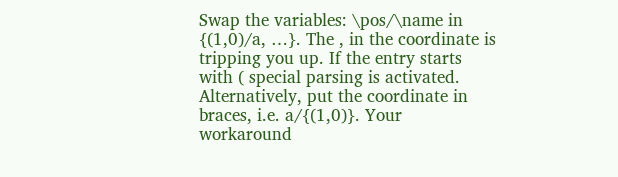Swap the variables: \pos/\name in {(1,0)/a, …}. The , in the coordinate is tripping you up. If the entry starts with ( special parsing is activated. Alternatively, put the coordinate in braces, i.e. a/{(1,0)}. Your workaround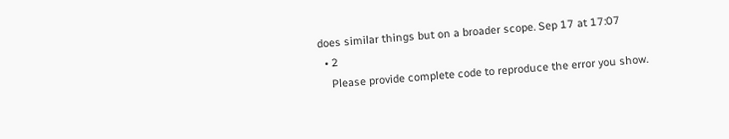does similar things but on a broader scope. Sep 17 at 17:07
  • 2
    Please provide complete code to reproduce the error you show.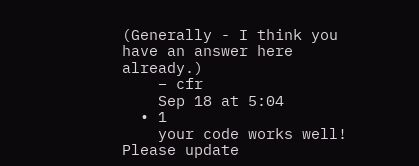(Generally - I think you have an answer here already.)
    – cfr
    Sep 18 at 5:04
  • 1
    your code works well! Please update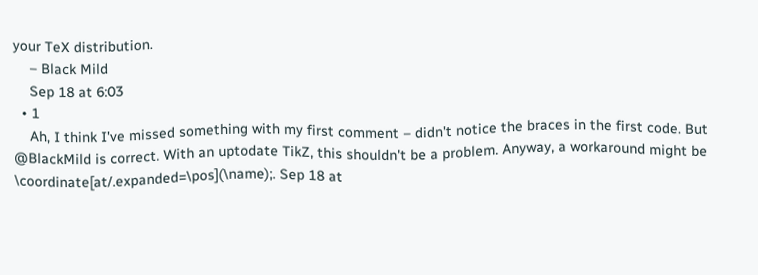your TeX distribution.
    – Black Mild
    Sep 18 at 6:03
  • 1
    Ah, I think I've missed something with my first comment – didn't notice the braces in the first code. But @BlackMild is correct. With an uptodate TikZ, this shouldn't be a problem. Anyway, a workaround might be \coordinate[at/.expanded=\pos](\name);. Sep 18 at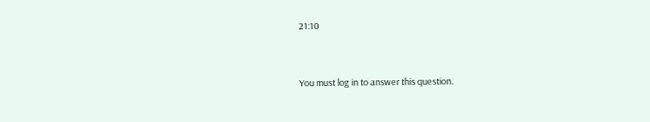21:10


You must log in to answer this question.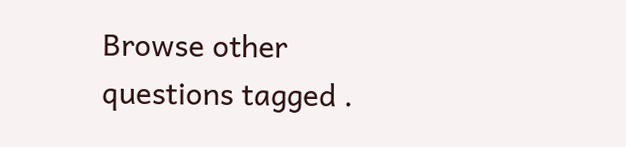Browse other questions tagged .